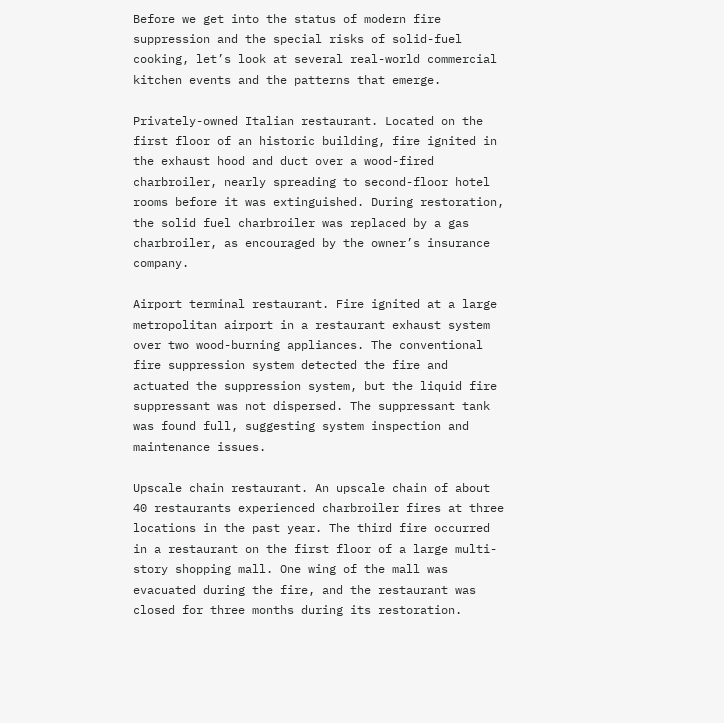Before we get into the status of modern fire suppression and the special risks of solid-fuel cooking, let’s look at several real-world commercial kitchen events and the patterns that emerge.

Privately-owned Italian restaurant. Located on the first floor of an historic building, fire ignited in the exhaust hood and duct over a wood-fired charbroiler, nearly spreading to second-floor hotel rooms before it was extinguished. During restoration, the solid fuel charbroiler was replaced by a gas charbroiler, as encouraged by the owner’s insurance company.

Airport terminal restaurant. Fire ignited at a large metropolitan airport in a restaurant exhaust system over two wood-burning appliances. The conventional fire suppression system detected the fire and actuated the suppression system, but the liquid fire suppressant was not dispersed. The suppressant tank was found full, suggesting system inspection and maintenance issues.

Upscale chain restaurant. An upscale chain of about 40 restaurants experienced charbroiler fires at three locations in the past year. The third fire occurred in a restaurant on the first floor of a large multi-story shopping mall. One wing of the mall was evacuated during the fire, and the restaurant was closed for three months during its restoration.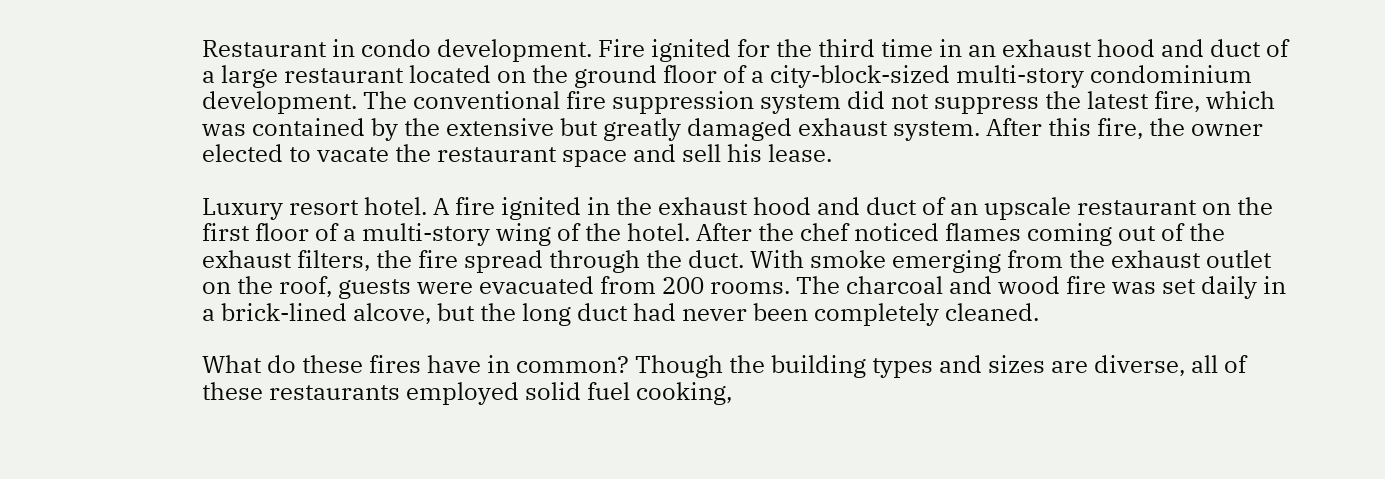Restaurant in condo development. Fire ignited for the third time in an exhaust hood and duct of a large restaurant located on the ground floor of a city-block-sized multi-story condominium development. The conventional fire suppression system did not suppress the latest fire, which was contained by the extensive but greatly damaged exhaust system. After this fire, the owner elected to vacate the restaurant space and sell his lease.

Luxury resort hotel. A fire ignited in the exhaust hood and duct of an upscale restaurant on the first floor of a multi-story wing of the hotel. After the chef noticed flames coming out of the exhaust filters, the fire spread through the duct. With smoke emerging from the exhaust outlet on the roof, guests were evacuated from 200 rooms. The charcoal and wood fire was set daily in a brick-lined alcove, but the long duct had never been completely cleaned.

What do these fires have in common? Though the building types and sizes are diverse, all of these restaurants employed solid fuel cooking,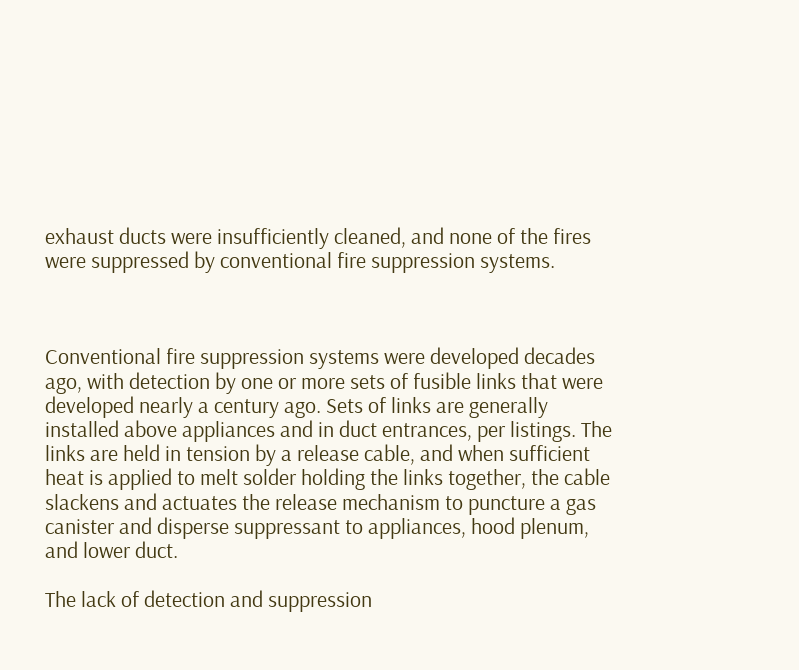exhaust ducts were insufficiently cleaned, and none of the fires were suppressed by conventional fire suppression systems.



Conventional fire suppression systems were developed decades ago, with detection by one or more sets of fusible links that were developed nearly a century ago. Sets of links are generally installed above appliances and in duct entrances, per listings. The links are held in tension by a release cable, and when sufficient heat is applied to melt solder holding the links together, the cable slackens and actuates the release mechanism to puncture a gas canister and disperse suppressant to appliances, hood plenum, and lower duct.

The lack of detection and suppression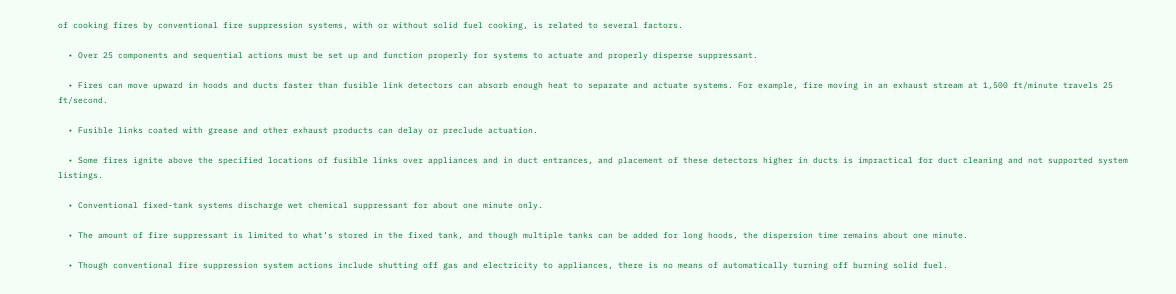of cooking fires by conventional fire suppression systems, with or without solid fuel cooking, is related to several factors.

  • Over 25 components and sequential actions must be set up and function properly for systems to actuate and properly disperse suppressant.

  • Fires can move upward in hoods and ducts faster than fusible link detectors can absorb enough heat to separate and actuate systems. For example, fire moving in an exhaust stream at 1,500 ft/minute travels 25 ft/second.

  • Fusible links coated with grease and other exhaust products can delay or preclude actuation.

  • Some fires ignite above the specified locations of fusible links over appliances and in duct entrances, and placement of these detectors higher in ducts is impractical for duct cleaning and not supported system listings.

  • Conventional fixed-tank systems discharge wet chemical suppressant for about one minute only.

  • The amount of fire suppressant is limited to what’s stored in the fixed tank, and though multiple tanks can be added for long hoods, the dispersion time remains about one minute.

  • Though conventional fire suppression system actions include shutting off gas and electricity to appliances, there is no means of automatically turning off burning solid fuel.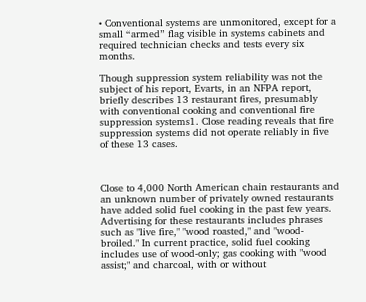• Conventional systems are unmonitored, except for a small “armed” flag visible in systems cabinets and required technician checks and tests every six months.

Though suppression system reliability was not the subject of his report, Evarts, in an NFPA report, briefly describes 13 restaurant fires, presumably with conventional cooking and conventional fire suppression systems1. Close reading reveals that fire suppression systems did not operate reliably in five of these 13 cases.



Close to 4,000 North American chain restaurants and an unknown number of privately owned restaurants have added solid fuel cooking in the past few years. Advertising for these restaurants includes phrases such as "live fire," "wood roasted," and "wood-broiled." In current practice, solid fuel cooking includes use of wood-only; gas cooking with "wood assist;" and charcoal, with or without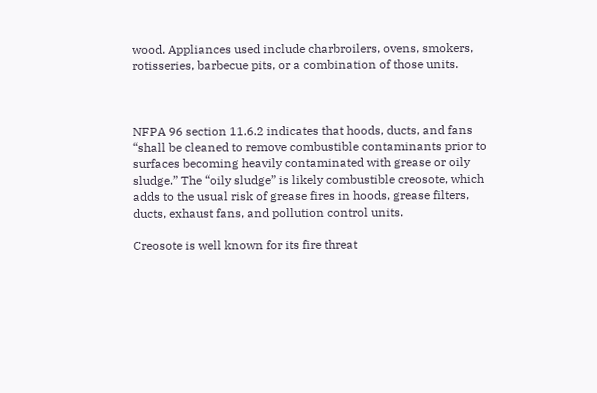wood. Appliances used include charbroilers, ovens, smokers, rotisseries, barbecue pits, or a combination of those units.



NFPA 96 section 11.6.2 indicates that hoods, ducts, and fans “shall be cleaned to remove combustible contaminants prior to surfaces becoming heavily contaminated with grease or oily sludge.” The “oily sludge” is likely combustible creosote, which adds to the usual risk of grease fires in hoods, grease filters, ducts, exhaust fans, and pollution control units.

Creosote is well known for its fire threat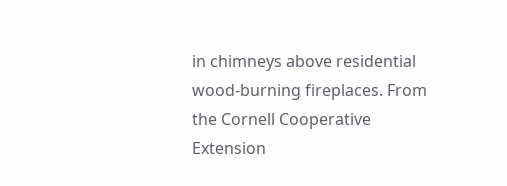in chimneys above residential wood-burning fireplaces. From the Cornell Cooperative Extension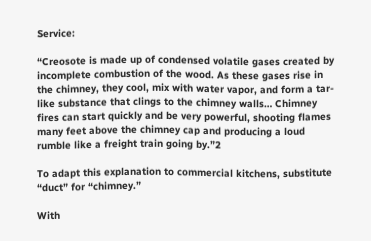Service:

“Creosote is made up of condensed volatile gases created by incomplete combustion of the wood. As these gases rise in the chimney, they cool, mix with water vapor, and form a tar-like substance that clings to the chimney walls… Chimney fires can start quickly and be very powerful, shooting flames many feet above the chimney cap and producing a loud rumble like a freight train going by.”2

To adapt this explanation to commercial kitchens, substitute “duct” for “chimney.”

With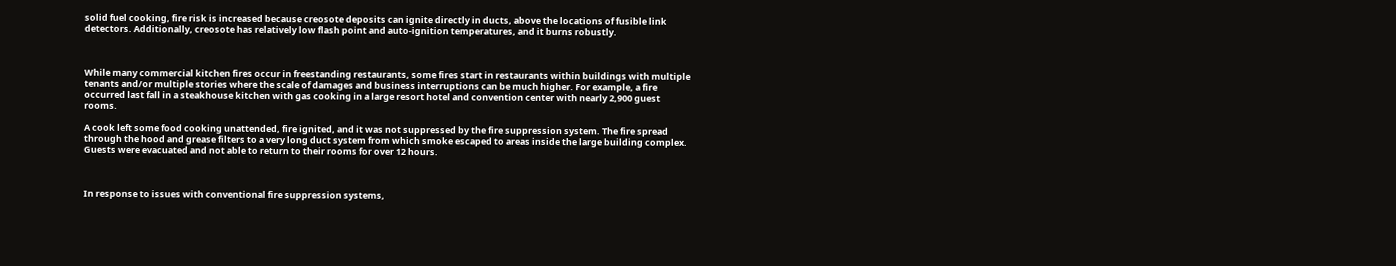solid fuel cooking, fire risk is increased because creosote deposits can ignite directly in ducts, above the locations of fusible link detectors. Additionally, creosote has relatively low flash point and auto-ignition temperatures, and it burns robustly.



While many commercial kitchen fires occur in freestanding restaurants, some fires start in restaurants within buildings with multiple tenants and/or multiple stories where the scale of damages and business interruptions can be much higher. For example, a fire occurred last fall in a steakhouse kitchen with gas cooking in a large resort hotel and convention center with nearly 2,900 guest rooms.

A cook left some food cooking unattended, fire ignited, and it was not suppressed by the fire suppression system. The fire spread through the hood and grease filters to a very long duct system from which smoke escaped to areas inside the large building complex. Guests were evacuated and not able to return to their rooms for over 12 hours.



In response to issues with conventional fire suppression systems,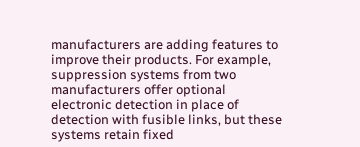manufacturers are adding features to improve their products. For example, suppression systems from two manufacturers offer optional electronic detection in place of detection with fusible links, but these systems retain fixed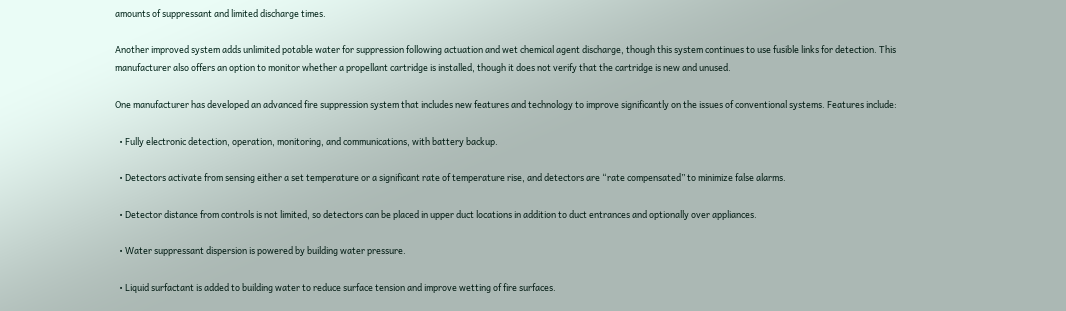amounts of suppressant and limited discharge times.

Another improved system adds unlimited potable water for suppression following actuation and wet chemical agent discharge, though this system continues to use fusible links for detection. This manufacturer also offers an option to monitor whether a propellant cartridge is installed, though it does not verify that the cartridge is new and unused.

One manufacturer has developed an advanced fire suppression system that includes new features and technology to improve significantly on the issues of conventional systems. Features include:

  • Fully electronic detection, operation, monitoring, and communications, with battery backup.

  • Detectors activate from sensing either a set temperature or a significant rate of temperature rise, and detectors are “rate compensated” to minimize false alarms.

  • Detector distance from controls is not limited, so detectors can be placed in upper duct locations in addition to duct entrances and optionally over appliances.

  • Water suppressant dispersion is powered by building water pressure.

  • Liquid surfactant is added to building water to reduce surface tension and improve wetting of fire surfaces.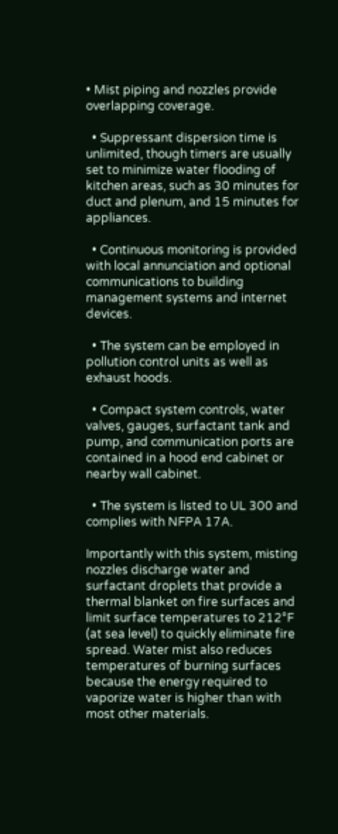• Mist piping and nozzles provide overlapping coverage.

  • Suppressant dispersion time is unlimited, though timers are usually set to minimize water flooding of kitchen areas, such as 30 minutes for duct and plenum, and 15 minutes for appliances.

  • Continuous monitoring is provided with local annunciation and optional communications to building management systems and internet devices.

  • The system can be employed in pollution control units as well as exhaust hoods.

  • Compact system controls, water valves, gauges, surfactant tank and pump, and communication ports are contained in a hood end cabinet or nearby wall cabinet.

  • The system is listed to UL 300 and complies with NFPA 17A.

Importantly with this system, misting nozzles discharge water and surfactant droplets that provide a thermal blanket on fire surfaces and limit surface temperatures to 212°F (at sea level) to quickly eliminate fire spread. Water mist also reduces temperatures of burning surfaces because the energy required to vaporize water is higher than with most other materials.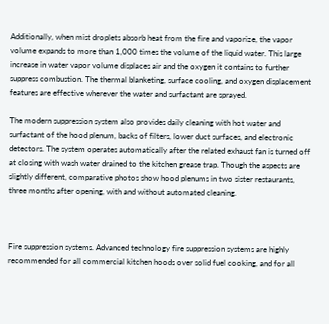Additionally, when mist droplets absorb heat from the fire and vaporize, the vapor volume expands to more than 1,000 times the volume of the liquid water. This large increase in water vapor volume displaces air and the oxygen it contains to further suppress combustion. The thermal blanketing, surface cooling, and oxygen displacement features are effective wherever the water and surfactant are sprayed.

The modern suppression system also provides daily cleaning with hot water and surfactant of the hood plenum, backs of filters, lower duct surfaces, and electronic detectors. The system operates automatically after the related exhaust fan is turned off at closing with wash water drained to the kitchen grease trap. Though the aspects are slightly different, comparative photos show hood plenums in two sister restaurants, three months after opening, with and without automated cleaning.



Fire suppression systems. Advanced technology fire suppression systems are highly recommended for all commercial kitchen hoods over solid fuel cooking, and for all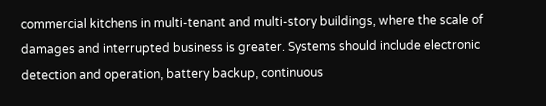commercial kitchens in multi-tenant and multi-story buildings, where the scale of damages and interrupted business is greater. Systems should include electronic detection and operation, battery backup, continuous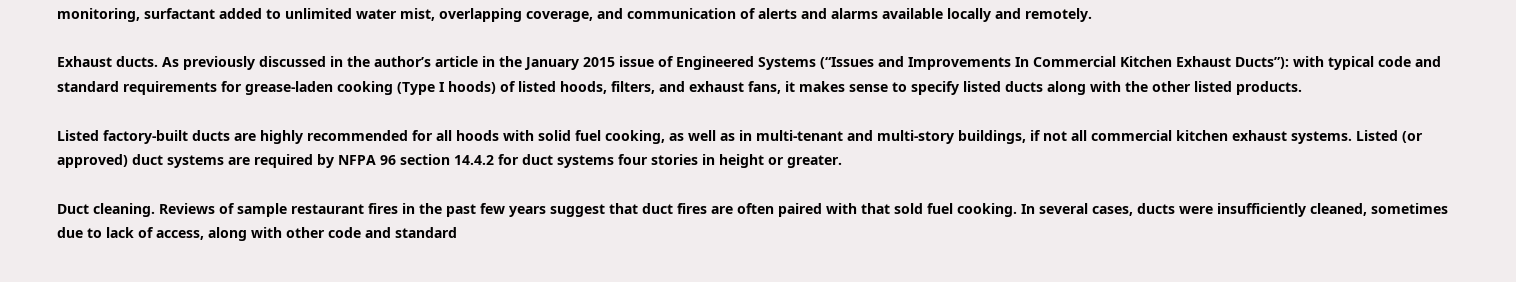monitoring, surfactant added to unlimited water mist, overlapping coverage, and communication of alerts and alarms available locally and remotely.

Exhaust ducts. As previously discussed in the author’s article in the January 2015 issue of Engineered Systems (“Issues and Improvements In Commercial Kitchen Exhaust Ducts”): with typical code and standard requirements for grease-laden cooking (Type I hoods) of listed hoods, filters, and exhaust fans, it makes sense to specify listed ducts along with the other listed products.

Listed factory-built ducts are highly recommended for all hoods with solid fuel cooking, as well as in multi-tenant and multi-story buildings, if not all commercial kitchen exhaust systems. Listed (or approved) duct systems are required by NFPA 96 section 14.4.2 for duct systems four stories in height or greater.

Duct cleaning. Reviews of sample restaurant fires in the past few years suggest that duct fires are often paired with that sold fuel cooking. In several cases, ducts were insufficiently cleaned, sometimes due to lack of access, along with other code and standard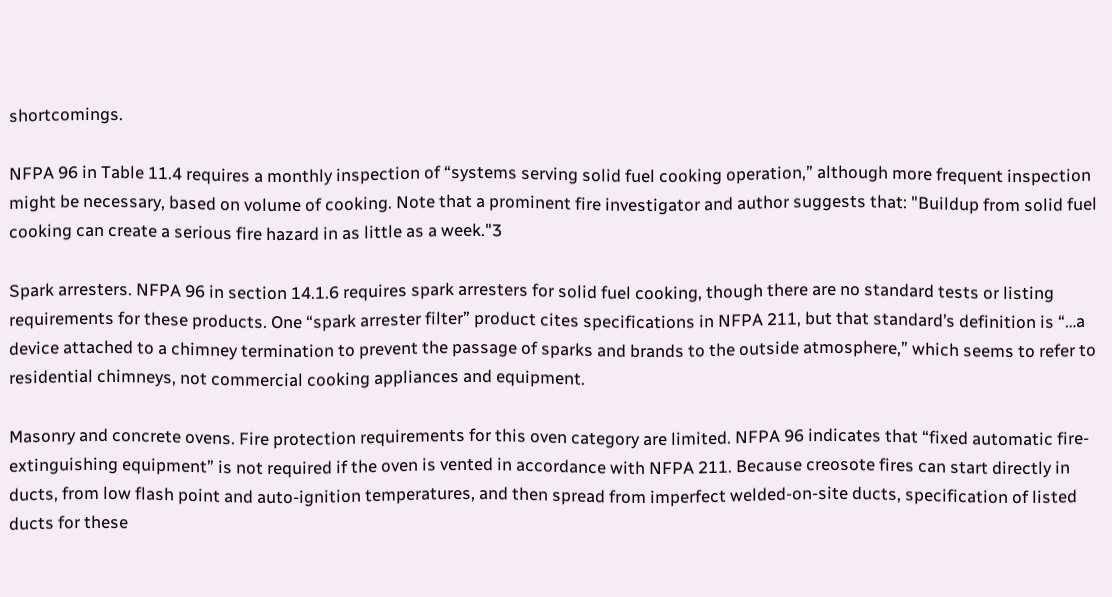shortcomings.

NFPA 96 in Table 11.4 requires a monthly inspection of “systems serving solid fuel cooking operation,” although more frequent inspection might be necessary, based on volume of cooking. Note that a prominent fire investigator and author suggests that: "Buildup from solid fuel cooking can create a serious fire hazard in as little as a week."3

Spark arresters. NFPA 96 in section 14.1.6 requires spark arresters for solid fuel cooking, though there are no standard tests or listing requirements for these products. One “spark arrester filter” product cites specifications in NFPA 211, but that standard’s definition is “…a device attached to a chimney termination to prevent the passage of sparks and brands to the outside atmosphere,” which seems to refer to residential chimneys, not commercial cooking appliances and equipment.

Masonry and concrete ovens. Fire protection requirements for this oven category are limited. NFPA 96 indicates that “fixed automatic fire-extinguishing equipment” is not required if the oven is vented in accordance with NFPA 211. Because creosote fires can start directly in ducts, from low flash point and auto-ignition temperatures, and then spread from imperfect welded-on-site ducts, specification of listed ducts for these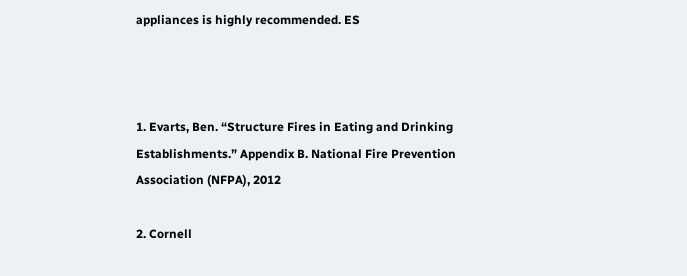appliances is highly recommended. ES



1. Evarts, Ben. “Structure Fires in Eating and Drinking Establishments.” Appendix B. National Fire Prevention Association (NFPA), 2012

2. Cornell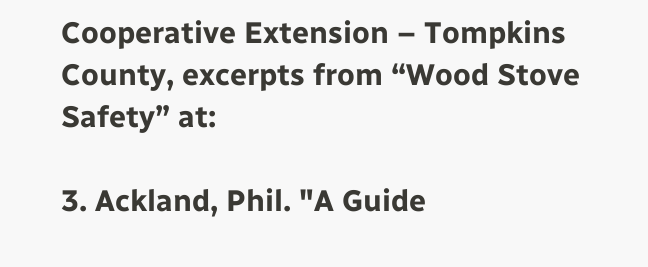Cooperative Extension – Tompkins County, excerpts from “Wood Stove Safety” at:

3. Ackland, Phil. "A Guide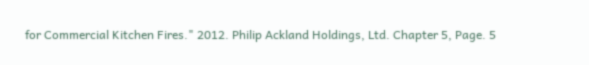for Commercial Kitchen Fires." 2012. Philip Ackland Holdings, Ltd. Chapter 5, Page. 5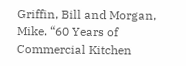Griffin, Bill and Morgan, Mike. “60 Years of Commercial Kitchen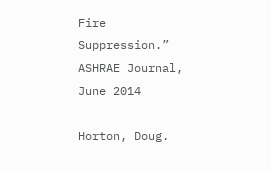Fire Suppression.” ASHRAE Journal, June 2014

Horton, Doug.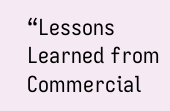“Lessons Learned from Commercial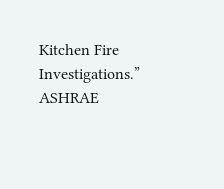Kitchen Fire Investigations.” ASHRAE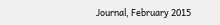Journal, February 2015